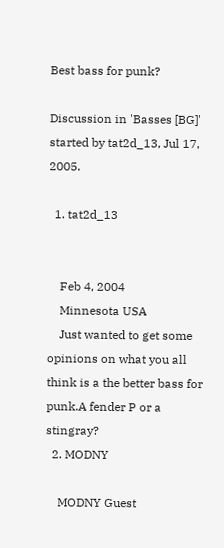Best bass for punk?

Discussion in 'Basses [BG]' started by tat2d_13, Jul 17, 2005.

  1. tat2d_13


    Feb 4, 2004
    Minnesota USA
    Just wanted to get some opinions on what you all think is a the better bass for punk.A fender P or a stingray?
  2. MODNY

    MODNY Guest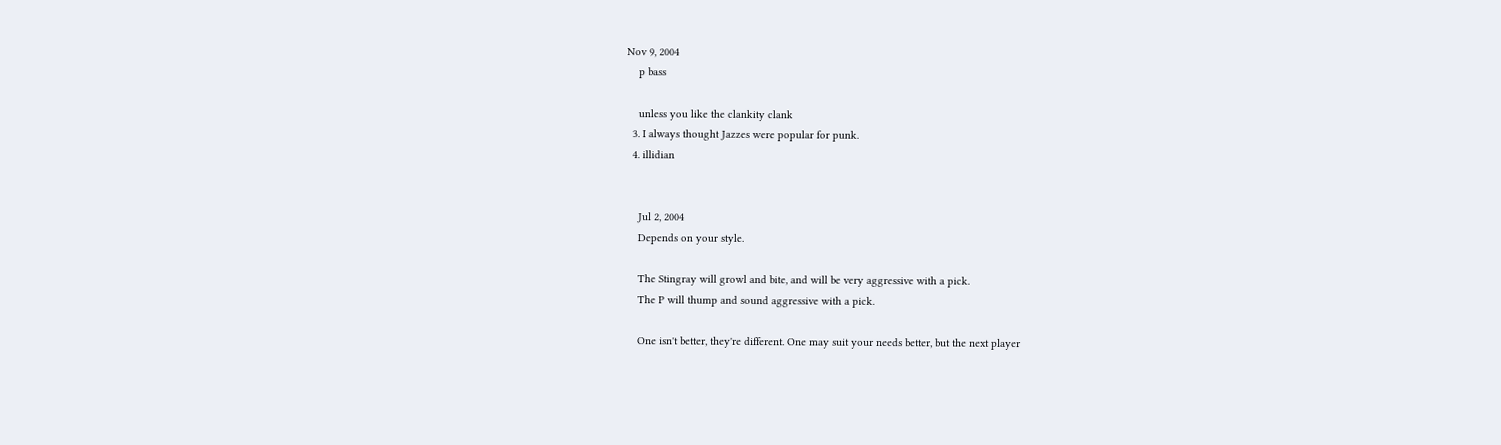Nov 9, 2004
    p bass

    unless you like the clankity clank
  3. I always thought Jazzes were popular for punk.
  4. illidian


    Jul 2, 2004
    Depends on your style.

    The Stingray will growl and bite, and will be very aggressive with a pick.
    The P will thump and sound aggressive with a pick.

    One isn't better, they're different. One may suit your needs better, but the next player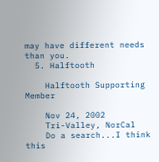may have different needs than you.
  5. Halftooth

    Halftooth Supporting Member

    Nov 24, 2002
    Tri-Valley, NorCal
    Do a search...I think this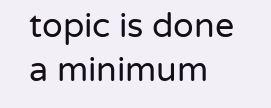topic is done a minimum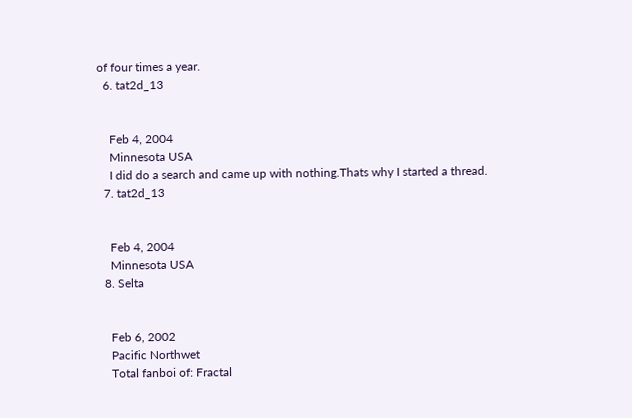of four times a year.
  6. tat2d_13


    Feb 4, 2004
    Minnesota USA
    I did do a search and came up with nothing.Thats why I started a thread.
  7. tat2d_13


    Feb 4, 2004
    Minnesota USA
  8. Selta


    Feb 6, 2002
    Pacific Northwet
    Total fanboi of: Fractal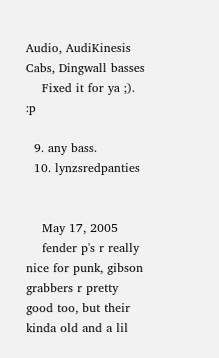Audio, AudiKinesis Cabs, Dingwall basses
    Fixed it for ya ;). :p

  9. any bass.
  10. lynzsredpanties


    May 17, 2005
    fender p's r really nice for punk, gibson grabbers r pretty good too, but their kinda old and a lil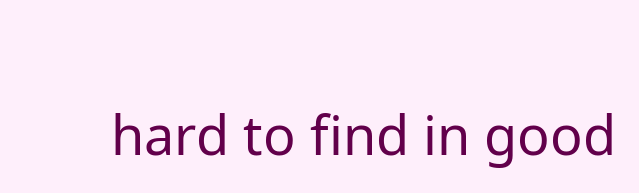hard to find in good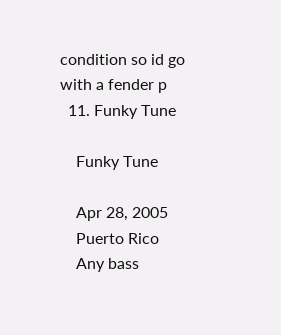condition so id go with a fender p
  11. Funky Tune

    Funky Tune

    Apr 28, 2005
    Puerto Rico
    Any bass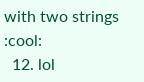with two strings :cool:
  12. lol